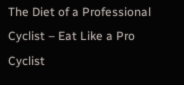The Diet of a Professional Cyclist – Eat Like a Pro Cyclist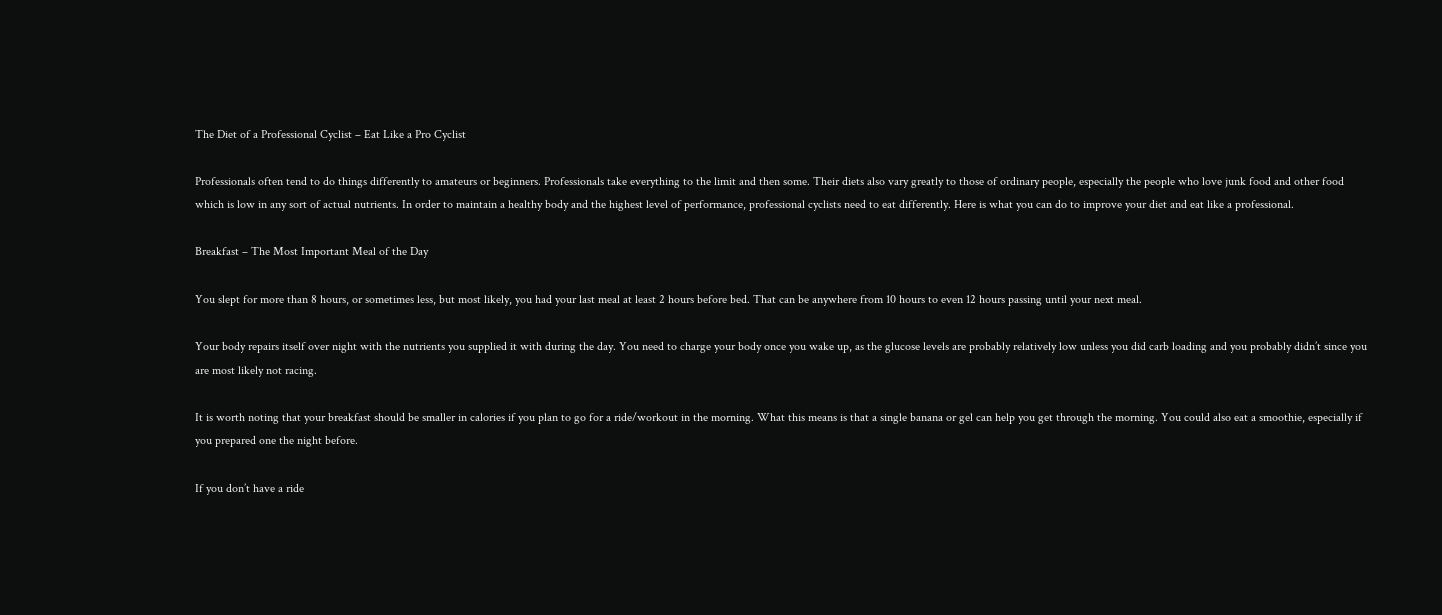The Diet of a Professional Cyclist – Eat Like a Pro Cyclist

Professionals often tend to do things differently to amateurs or beginners. Professionals take everything to the limit and then some. Their diets also vary greatly to those of ordinary people, especially the people who love junk food and other food which is low in any sort of actual nutrients. In order to maintain a healthy body and the highest level of performance, professional cyclists need to eat differently. Here is what you can do to improve your diet and eat like a professional.

Breakfast – The Most Important Meal of the Day

You slept for more than 8 hours, or sometimes less, but most likely, you had your last meal at least 2 hours before bed. That can be anywhere from 10 hours to even 12 hours passing until your next meal.

Your body repairs itself over night with the nutrients you supplied it with during the day. You need to charge your body once you wake up, as the glucose levels are probably relatively low unless you did carb loading and you probably didn’t since you are most likely not racing.

It is worth noting that your breakfast should be smaller in calories if you plan to go for a ride/workout in the morning. What this means is that a single banana or gel can help you get through the morning. You could also eat a smoothie, especially if you prepared one the night before.

If you don’t have a ride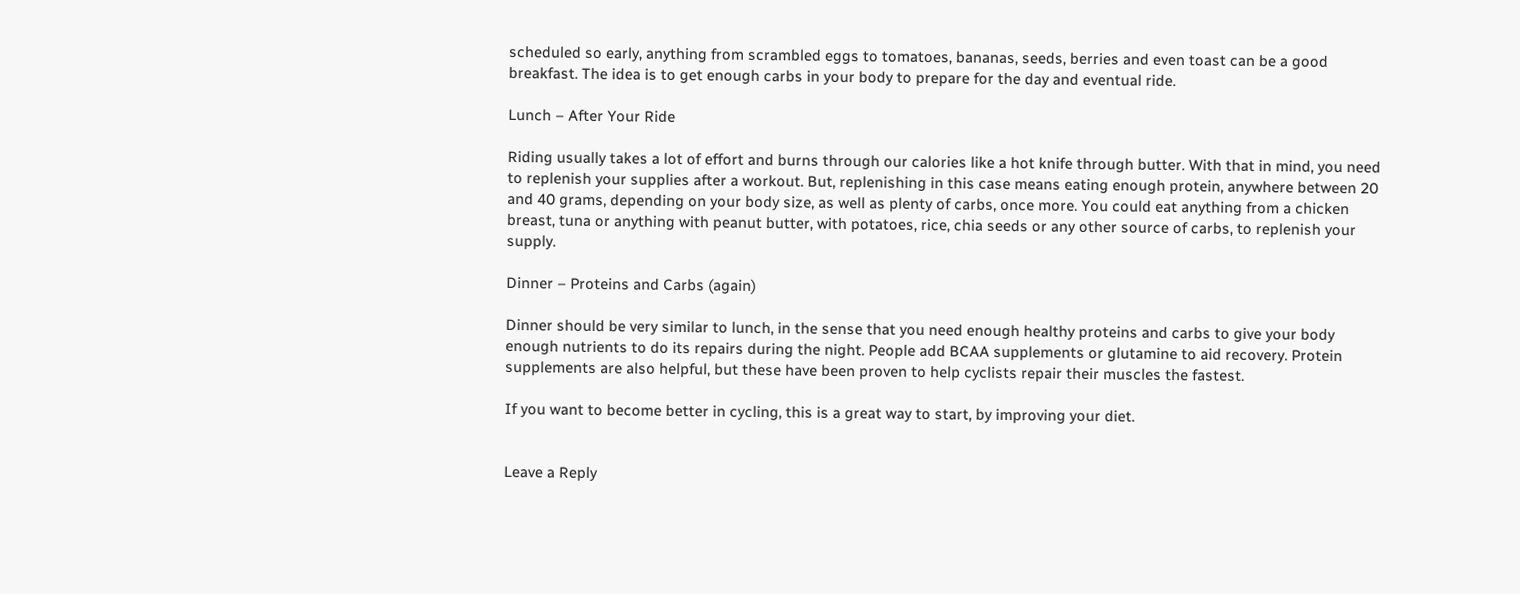scheduled so early, anything from scrambled eggs to tomatoes, bananas, seeds, berries and even toast can be a good breakfast. The idea is to get enough carbs in your body to prepare for the day and eventual ride.

Lunch – After Your Ride

Riding usually takes a lot of effort and burns through our calories like a hot knife through butter. With that in mind, you need to replenish your supplies after a workout. But, replenishing in this case means eating enough protein, anywhere between 20 and 40 grams, depending on your body size, as well as plenty of carbs, once more. You could eat anything from a chicken breast, tuna or anything with peanut butter, with potatoes, rice, chia seeds or any other source of carbs, to replenish your supply.

Dinner – Proteins and Carbs (again)

Dinner should be very similar to lunch, in the sense that you need enough healthy proteins and carbs to give your body enough nutrients to do its repairs during the night. People add BCAA supplements or glutamine to aid recovery. Protein supplements are also helpful, but these have been proven to help cyclists repair their muscles the fastest.

If you want to become better in cycling, this is a great way to start, by improving your diet.


Leave a Reply